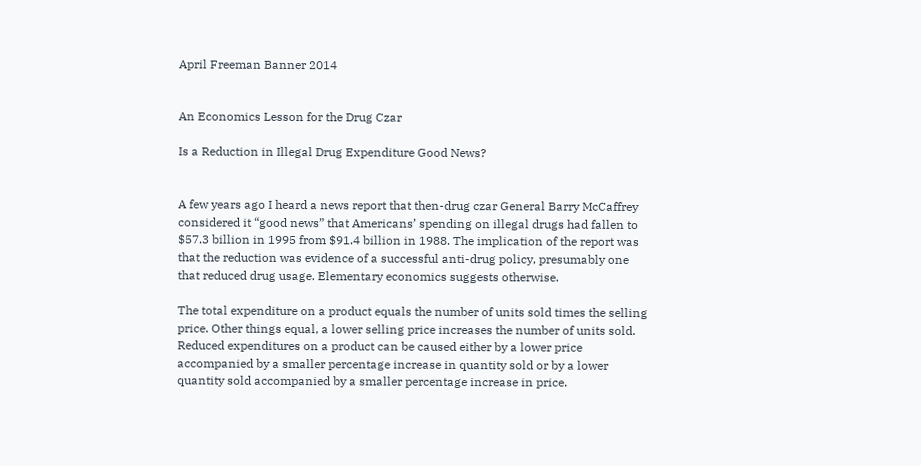April Freeman Banner 2014


An Economics Lesson for the Drug Czar

Is a Reduction in Illegal Drug Expenditure Good News?


A few years ago I heard a news report that then-drug czar General Barry McCaffrey considered it “good news” that Americans’ spending on illegal drugs had fallen to $57.3 billion in 1995 from $91.4 billion in 1988. The implication of the report was that the reduction was evidence of a successful anti-drug policy, presumably one that reduced drug usage. Elementary economics suggests otherwise.

The total expenditure on a product equals the number of units sold times the selling price. Other things equal, a lower selling price increases the number of units sold. Reduced expenditures on a product can be caused either by a lower price accompanied by a smaller percentage increase in quantity sold or by a lower quantity sold accompanied by a smaller percentage increase in price.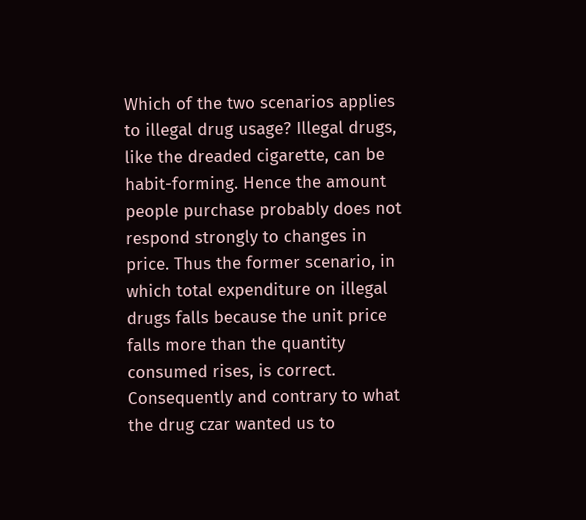Which of the two scenarios applies to illegal drug usage? Illegal drugs, like the dreaded cigarette, can be habit-forming. Hence the amount people purchase probably does not respond strongly to changes in price. Thus the former scenario, in which total expenditure on illegal drugs falls because the unit price falls more than the quantity consumed rises, is correct. Consequently and contrary to what the drug czar wanted us to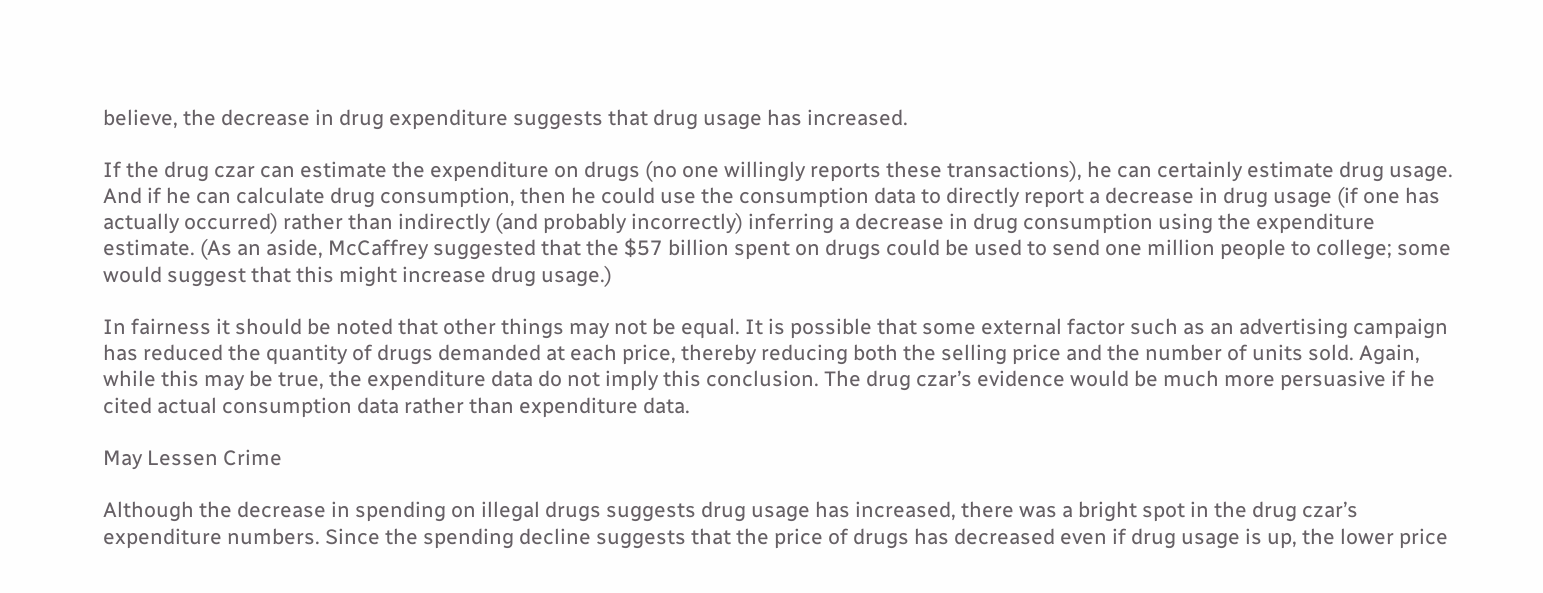believe, the decrease in drug expenditure suggests that drug usage has increased.

If the drug czar can estimate the expenditure on drugs (no one willingly reports these transactions), he can certainly estimate drug usage. And if he can calculate drug consumption, then he could use the consumption data to directly report a decrease in drug usage (if one has actually occurred) rather than indirectly (and probably incorrectly) inferring a decrease in drug consumption using the expenditure estimate. (As an aside, McCaffrey suggested that the $57 billion spent on drugs could be used to send one million people to college; some would suggest that this might increase drug usage.)

In fairness it should be noted that other things may not be equal. It is possible that some external factor such as an advertising campaign has reduced the quantity of drugs demanded at each price, thereby reducing both the selling price and the number of units sold. Again, while this may be true, the expenditure data do not imply this conclusion. The drug czar’s evidence would be much more persuasive if he cited actual consumption data rather than expenditure data.

May Lessen Crime

Although the decrease in spending on illegal drugs suggests drug usage has increased, there was a bright spot in the drug czar’s expenditure numbers. Since the spending decline suggests that the price of drugs has decreased even if drug usage is up, the lower price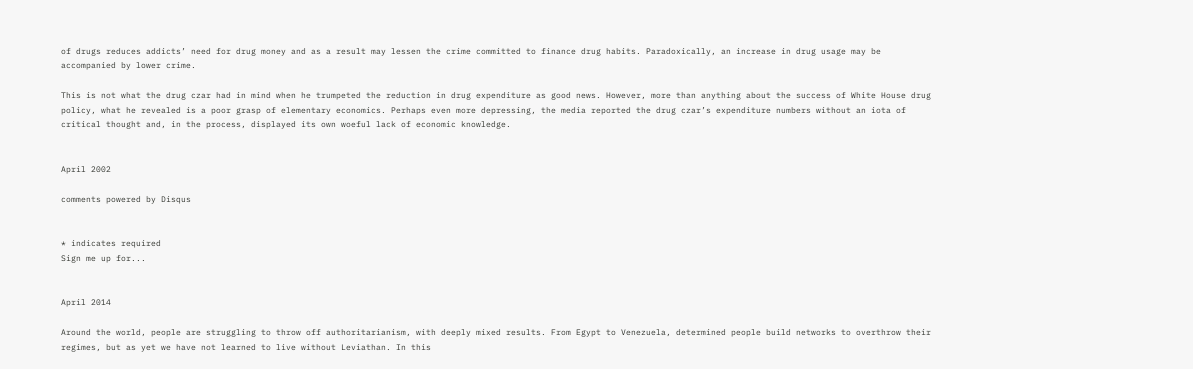of drugs reduces addicts’ need for drug money and as a result may lessen the crime committed to finance drug habits. Paradoxically, an increase in drug usage may be accompanied by lower crime.

This is not what the drug czar had in mind when he trumpeted the reduction in drug expenditure as good news. However, more than anything about the success of White House drug policy, what he revealed is a poor grasp of elementary economics. Perhaps even more depressing, the media reported the drug czar’s expenditure numbers without an iota of critical thought and, in the process, displayed its own woeful lack of economic knowledge.


April 2002

comments powered by Disqus


* indicates required
Sign me up for...


April 2014

Around the world, people are struggling to throw off authoritarianism, with deeply mixed results. From Egypt to Venezuela, determined people build networks to overthrow their regimes, but as yet we have not learned to live without Leviathan. In this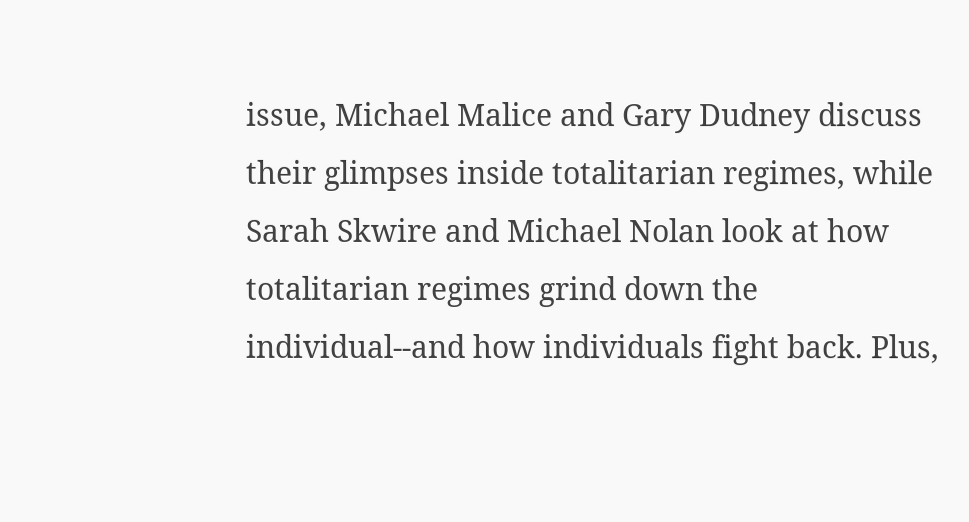issue, Michael Malice and Gary Dudney discuss their glimpses inside totalitarian regimes, while Sarah Skwire and Michael Nolan look at how totalitarian regimes grind down the individual--and how individuals fight back. Plus,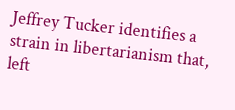Jeffrey Tucker identifies a strain in libertarianism that, left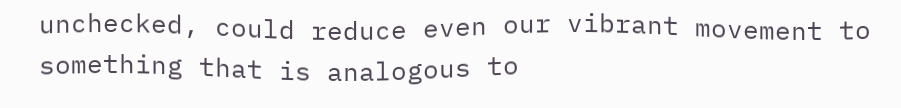unchecked, could reduce even our vibrant movement to something that is analogous to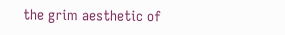the grim aesthetic of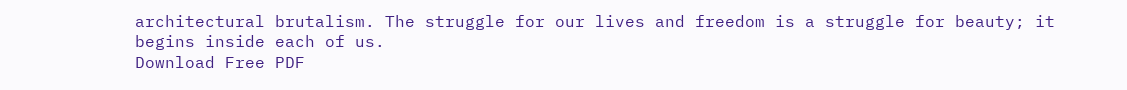architectural brutalism. The struggle for our lives and freedom is a struggle for beauty; it begins inside each of us.
Download Free PDF